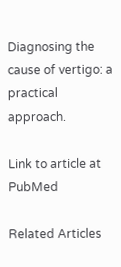Diagnosing the cause of vertigo: a practical approach.

Link to article at PubMed

Related Articles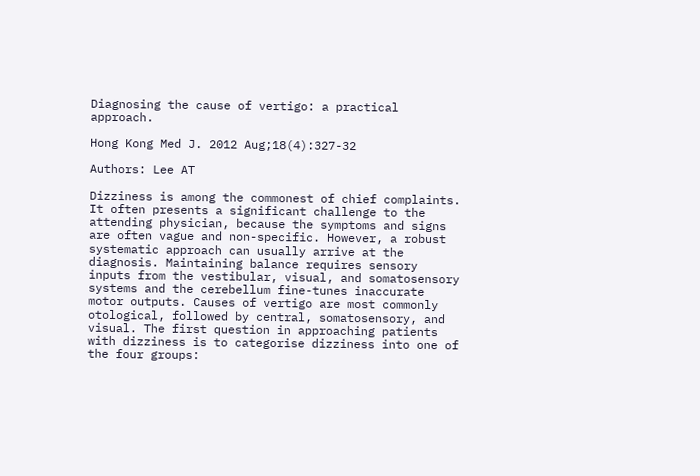Diagnosing the cause of vertigo: a practical approach.

Hong Kong Med J. 2012 Aug;18(4):327-32

Authors: Lee AT

Dizziness is among the commonest of chief complaints. It often presents a significant challenge to the attending physician, because the symptoms and signs are often vague and non-specific. However, a robust systematic approach can usually arrive at the diagnosis. Maintaining balance requires sensory inputs from the vestibular, visual, and somatosensory systems and the cerebellum fine-tunes inaccurate motor outputs. Causes of vertigo are most commonly otological, followed by central, somatosensory, and visual. The first question in approaching patients with dizziness is to categorise dizziness into one of the four groups: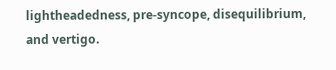lightheadedness, pre-syncope, disequilibrium, and vertigo.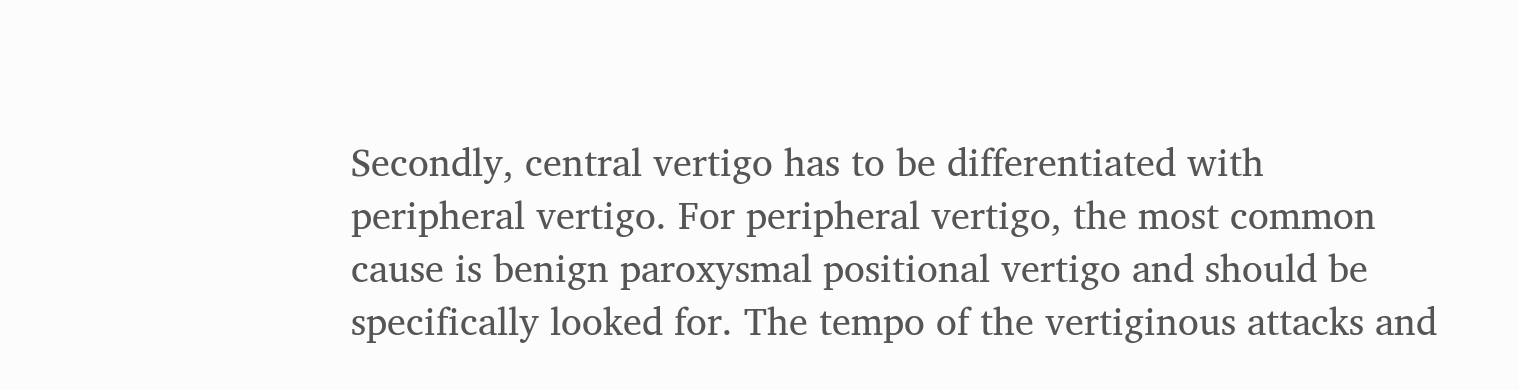Secondly, central vertigo has to be differentiated with peripheral vertigo. For peripheral vertigo, the most common cause is benign paroxysmal positional vertigo and should be specifically looked for. The tempo of the vertiginous attacks and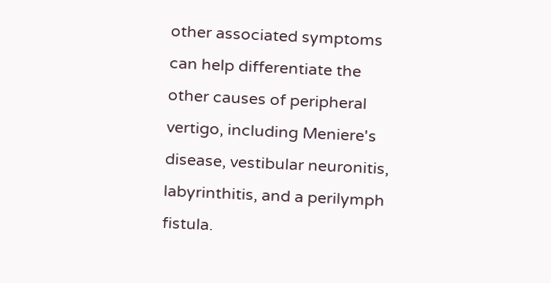other associated symptoms can help differentiate the other causes of peripheral vertigo, including Meniere's disease, vestibular neuronitis, labyrinthitis, and a perilymph fistula.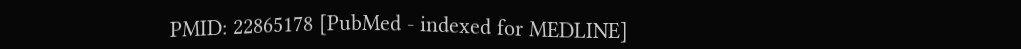PMID: 22865178 [PubMed - indexed for MEDLINE]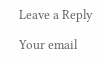Leave a Reply

Your email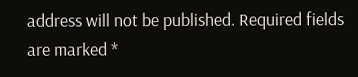address will not be published. Required fields are marked *